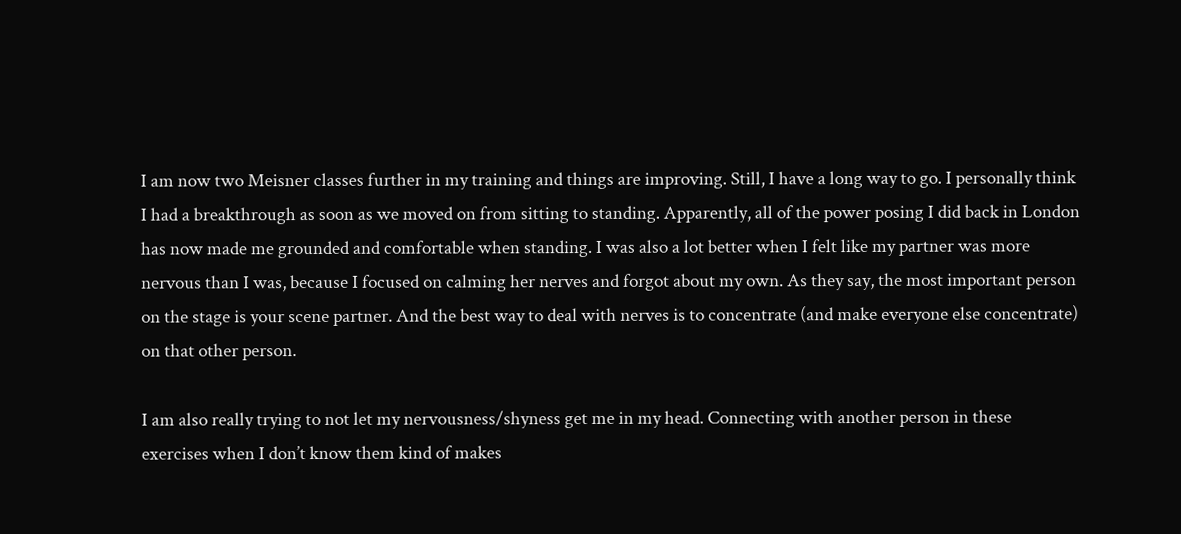I am now two Meisner classes further in my training and things are improving. Still, I have a long way to go. I personally think I had a breakthrough as soon as we moved on from sitting to standing. Apparently, all of the power posing I did back in London has now made me grounded and comfortable when standing. I was also a lot better when I felt like my partner was more nervous than I was, because I focused on calming her nerves and forgot about my own. As they say, the most important person on the stage is your scene partner. And the best way to deal with nerves is to concentrate (and make everyone else concentrate) on that other person.

I am also really trying to not let my nervousness/shyness get me in my head. Connecting with another person in these exercises when I don’t know them kind of makes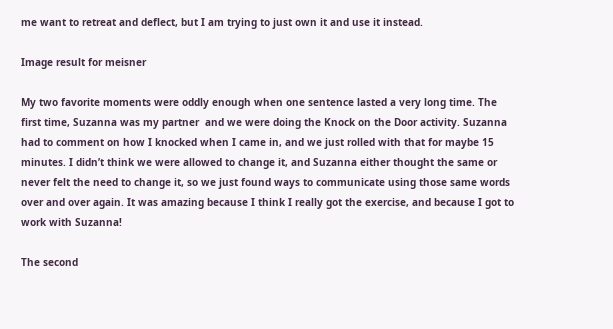me want to retreat and deflect, but I am trying to just own it and use it instead.

Image result for meisner

My two favorite moments were oddly enough when one sentence lasted a very long time. The first time, Suzanna was my partner  and we were doing the Knock on the Door activity. Suzanna had to comment on how I knocked when I came in, and we just rolled with that for maybe 15 minutes. I didn’t think we were allowed to change it, and Suzanna either thought the same or never felt the need to change it, so we just found ways to communicate using those same words over and over again. It was amazing because I think I really got the exercise, and because I got to work with Suzanna!

The second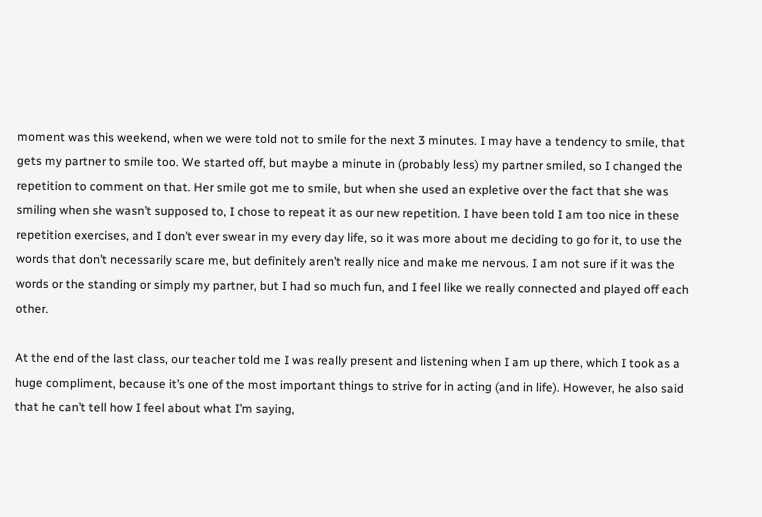moment was this weekend, when we were told not to smile for the next 3 minutes. I may have a tendency to smile, that gets my partner to smile too. We started off, but maybe a minute in (probably less) my partner smiled, so I changed the repetition to comment on that. Her smile got me to smile, but when she used an expletive over the fact that she was smiling when she wasn’t supposed to, I chose to repeat it as our new repetition. I have been told I am too nice in these repetition exercises, and I don’t ever swear in my every day life, so it was more about me deciding to go for it, to use the words that don’t necessarily scare me, but definitely aren’t really nice and make me nervous. I am not sure if it was the words or the standing or simply my partner, but I had so much fun, and I feel like we really connected and played off each other.

At the end of the last class, our teacher told me I was really present and listening when I am up there, which I took as a huge compliment, because it’s one of the most important things to strive for in acting (and in life). However, he also said that he can’t tell how I feel about what I’m saying,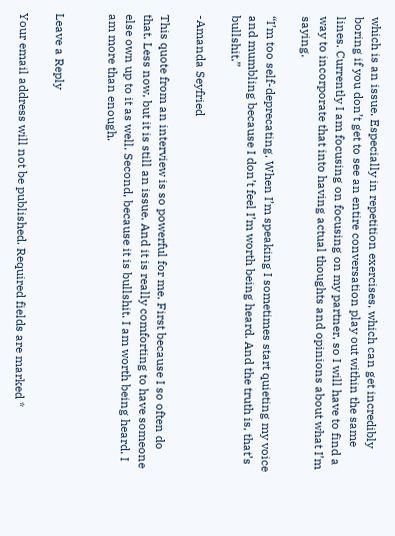which is an issue. Especially in repetition exercises, which can get incredibly boring if you don’t get to see an entire conversation play out within the same lines. Currently I am focusing on focusing on my partner, so I will have to find a way to incorporate that into having actual thoughts and opinions about what I’m saying.

“I’m too self-deprecating. When I’m speaking I sometimes start quieting my voice and mumbling because I don’t feel I’m worth being heard. And the truth is, that’s bullshit.”

-Amanda Seyfried

This quote from an interview is so powerful for me. First because I so often do that. Less now, but it is still an issue. And it is really comforting to have someone else own up to it as well. Second, because it is bullshit. I am worth being heard. I am more than enough.


Leave a Reply

Your email address will not be published. Required fields are marked *